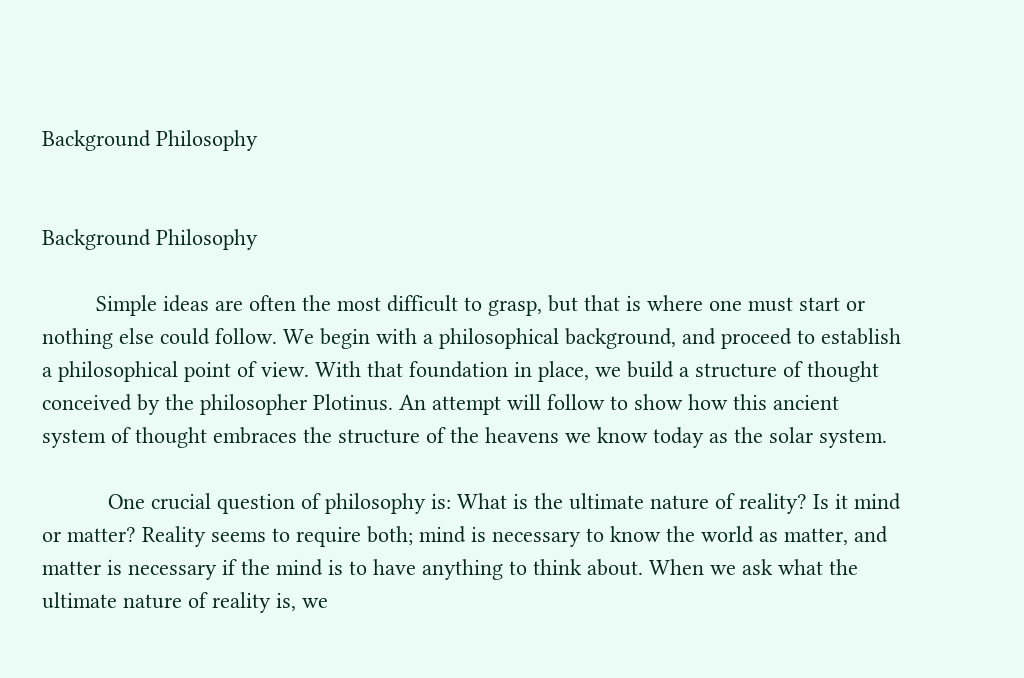Background Philosophy


Background Philosophy

         Simple ideas are often the most difficult to grasp, but that is where one must start or nothing else could follow. We begin with a philosophical background, and proceed to establish a philosophical point of view. With that foundation in place, we build a structure of thought conceived by the philosopher Plotinus. An attempt will follow to show how this ancient system of thought embraces the structure of the heavens we know today as the solar system.

           One crucial question of philosophy is: What is the ultimate nature of reality? Is it mind or matter? Reality seems to require both; mind is necessary to know the world as matter, and matter is necessary if the mind is to have anything to think about. When we ask what the ultimate nature of reality is, we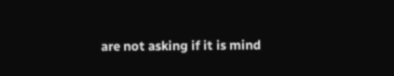are not asking if it is mind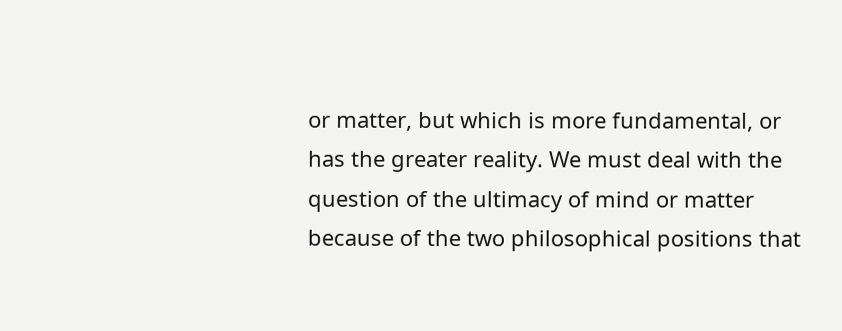or matter, but which is more fundamental, or has the greater reality. We must deal with the question of the ultimacy of mind or matter because of the two philosophical positions that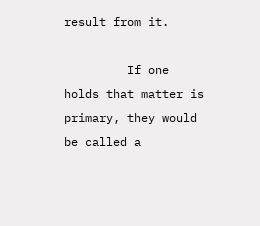result from it.

         If one holds that matter is primary, they would be called a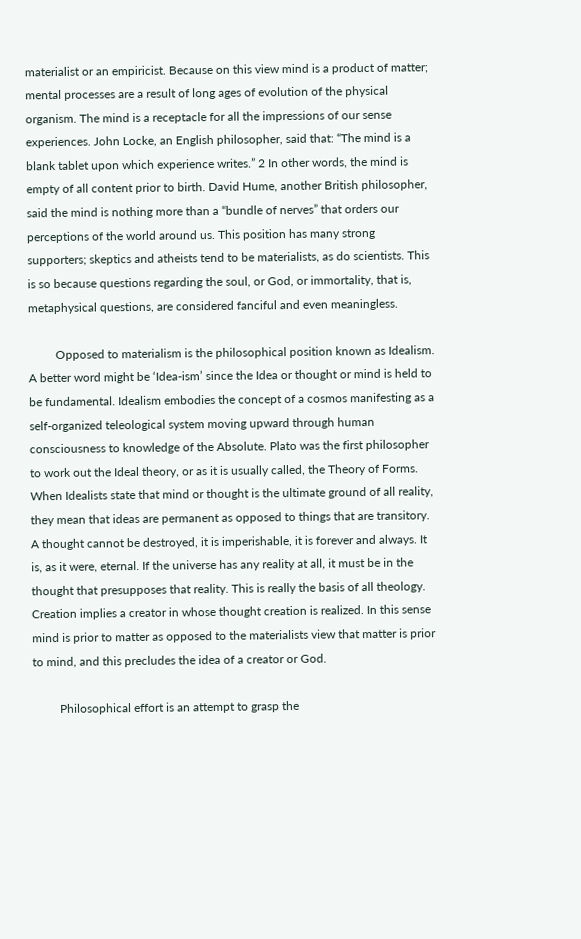materialist or an empiricist. Because on this view mind is a product of matter; mental processes are a result of long ages of evolution of the physical organism. The mind is a receptacle for all the impressions of our sense experiences. John Locke, an English philosopher, said that: “The mind is a blank tablet upon which experience writes.” 2 In other words, the mind is empty of all content prior to birth. David Hume, another British philosopher, said the mind is nothing more than a “bundle of nerves” that orders our perceptions of the world around us. This position has many strong supporters; skeptics and atheists tend to be materialists, as do scientists. This is so because questions regarding the soul, or God, or immortality, that is, metaphysical questions, are considered fanciful and even meaningless.

         Opposed to materialism is the philosophical position known as Idealism. A better word might be ‘Idea-ism’ since the Idea or thought or mind is held to be fundamental. Idealism embodies the concept of a cosmos manifesting as a self-organized teleological system moving upward through human consciousness to knowledge of the Absolute. Plato was the first philosopher to work out the Ideal theory, or as it is usually called, the Theory of Forms. When Idealists state that mind or thought is the ultimate ground of all reality, they mean that ideas are permanent as opposed to things that are transitory. A thought cannot be destroyed, it is imperishable, it is forever and always. It is, as it were, eternal. If the universe has any reality at all, it must be in the thought that presupposes that reality. This is really the basis of all theology. Creation implies a creator in whose thought creation is realized. In this sense mind is prior to matter as opposed to the materialists view that matter is prior to mind, and this precludes the idea of a creator or God.

         Philosophical effort is an attempt to grasp the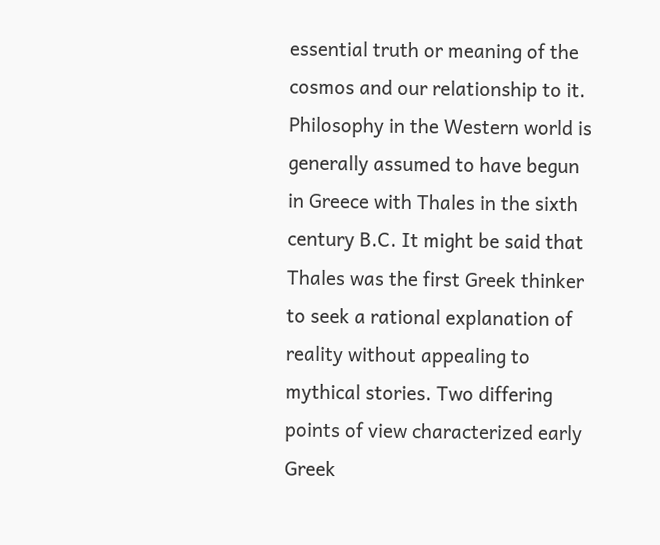essential truth or meaning of the cosmos and our relationship to it. Philosophy in the Western world is generally assumed to have begun in Greece with Thales in the sixth century B.C. It might be said that Thales was the first Greek thinker to seek a rational explanation of reality without appealing to mythical stories. Two differing points of view characterized early Greek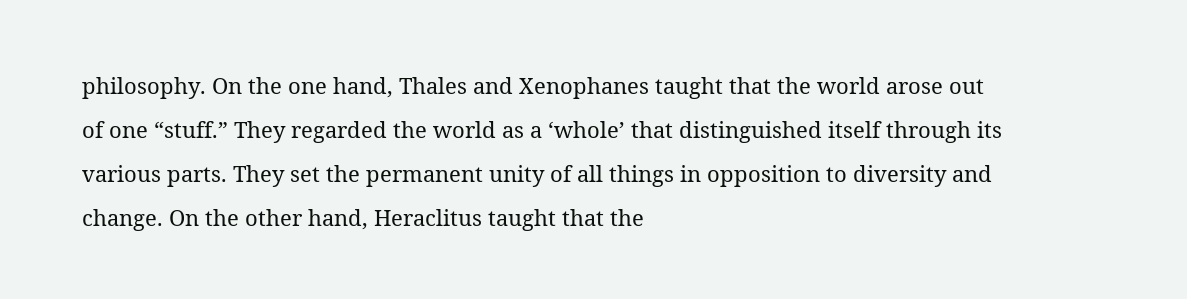philosophy. On the one hand, Thales and Xenophanes taught that the world arose out of one “stuff.” They regarded the world as a ‘whole’ that distinguished itself through its various parts. They set the permanent unity of all things in opposition to diversity and change. On the other hand, Heraclitus taught that the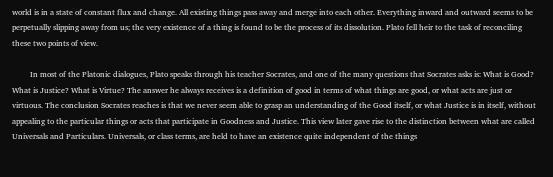world is in a state of constant flux and change. All existing things pass away and merge into each other. Everything inward and outward seems to be perpetually slipping away from us; the very existence of a thing is found to be the process of its dissolution. Plato fell heir to the task of reconciling these two points of view.

         In most of the Platonic dialogues, Plato speaks through his teacher Socrates, and one of the many questions that Socrates asks is: What is Good? What is Justice? What is Virtue? The answer he always receives is a definition of good in terms of what things are good, or what acts are just or virtuous. The conclusion Socrates reaches is that we never seem able to grasp an understanding of the Good itself, or what Justice is in itself, without appealing to the particular things or acts that participate in Goodness and Justice. This view later gave rise to the distinction between what are called Universals and Particulars. Universals, or class terms, are held to have an existence quite independent of the things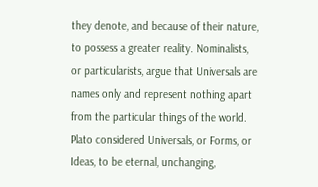they denote, and because of their nature, to possess a greater reality. Nominalists, or particularists, argue that Universals are names only and represent nothing apart from the particular things of the world. Plato considered Universals, or Forms, or Ideas, to be eternal, unchanging,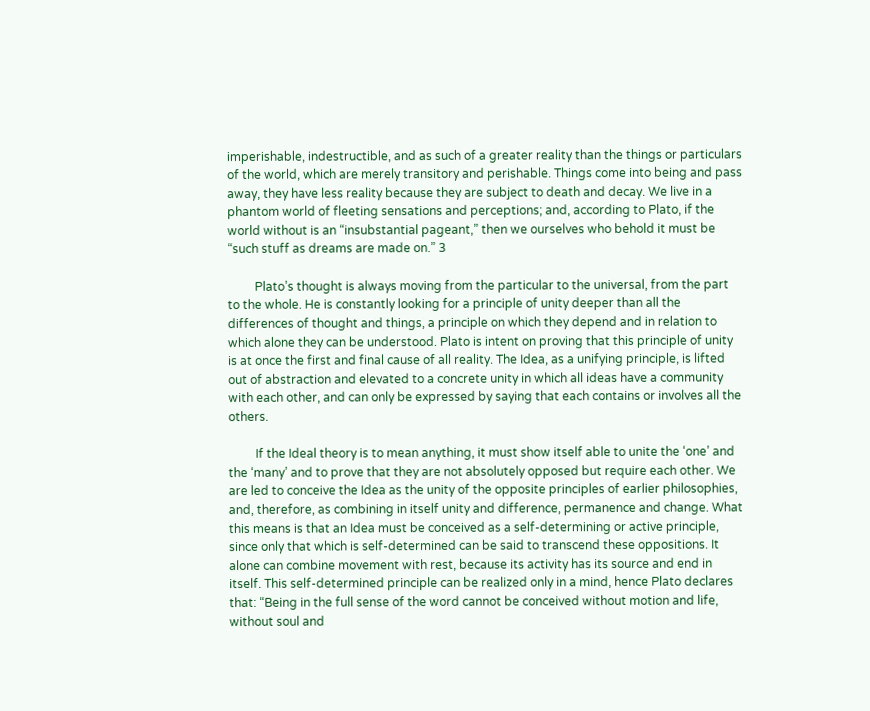imperishable, indestructible, and as such of a greater reality than the things or particulars of the world, which are merely transitory and perishable. Things come into being and pass away, they have less reality because they are subject to death and decay. We live in a phantom world of fleeting sensations and perceptions; and, according to Plato, if the world without is an “insubstantial pageant,” then we ourselves who behold it must be “such stuff as dreams are made on.” 3

         Plato’s thought is always moving from the particular to the universal, from the part to the whole. He is constantly looking for a principle of unity deeper than all the differences of thought and things, a principle on which they depend and in relation to which alone they can be understood. Plato is intent on proving that this principle of unity is at once the first and final cause of all reality. The Idea, as a unifying principle, is lifted out of abstraction and elevated to a concrete unity in which all ideas have a community with each other, and can only be expressed by saying that each contains or involves all the others.

         If the Ideal theory is to mean anything, it must show itself able to unite the ‘one’ and the ‘many’ and to prove that they are not absolutely opposed but require each other. We are led to conceive the Idea as the unity of the opposite principles of earlier philosophies, and, therefore, as combining in itself unity and difference, permanence and change. What this means is that an Idea must be conceived as a self-determining or active principle, since only that which is self-determined can be said to transcend these oppositions. It alone can combine movement with rest, because its activity has its source and end in itself. This self-determined principle can be realized only in a mind, hence Plato declares that: “Being in the full sense of the word cannot be conceived without motion and life, without soul and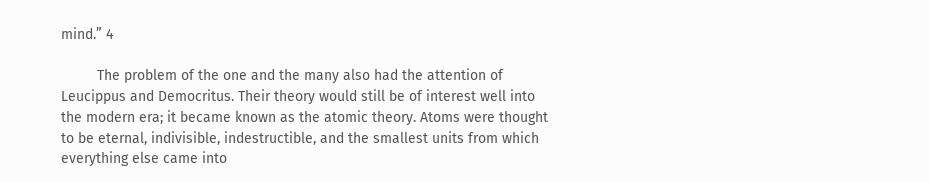mind.” 4

         The problem of the one and the many also had the attention of Leucippus and Democritus. Their theory would still be of interest well into the modern era; it became known as the atomic theory. Atoms were thought to be eternal, indivisible, indestructible, and the smallest units from which everything else came into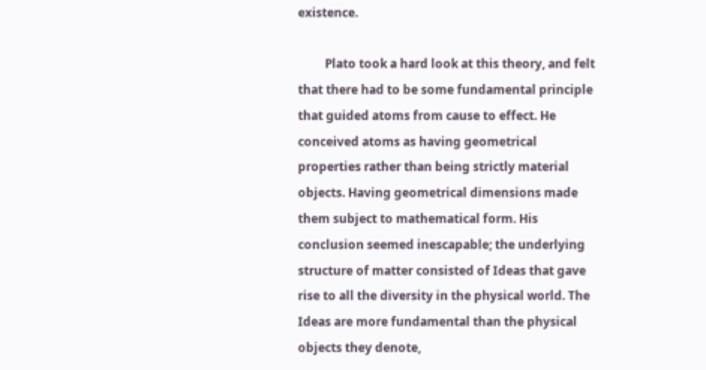existence.

         Plato took a hard look at this theory, and felt that there had to be some fundamental principle that guided atoms from cause to effect. He conceived atoms as having geometrical properties rather than being strictly material objects. Having geometrical dimensions made them subject to mathematical form. His conclusion seemed inescapable; the underlying structure of matter consisted of Ideas that gave rise to all the diversity in the physical world. The Ideas are more fundamental than the physical objects they denote,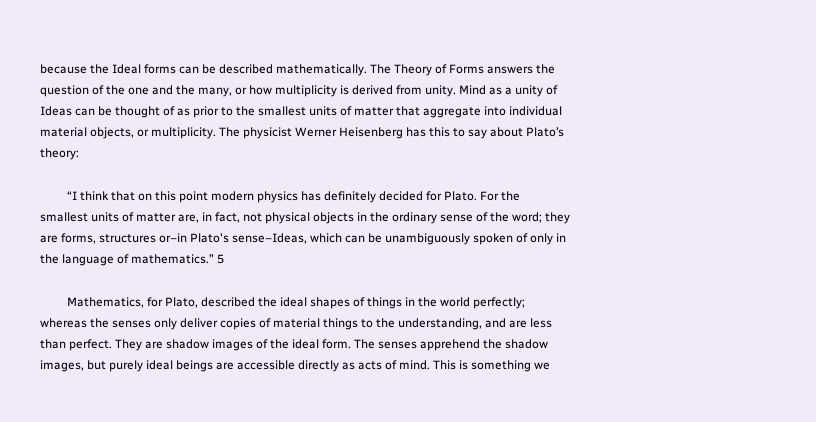because the Ideal forms can be described mathematically. The Theory of Forms answers the question of the one and the many, or how multiplicity is derived from unity. Mind as a unity of Ideas can be thought of as prior to the smallest units of matter that aggregate into individual material objects, or multiplicity. The physicist Werner Heisenberg has this to say about Plato’s theory:

         “I think that on this point modern physics has definitely decided for Plato. For the smallest units of matter are, in fact, not physical objects in the ordinary sense of the word; they are forms, structures or–in Plato's sense–Ideas, which can be unambiguously spoken of only in the language of mathematics.” 5

         Mathematics, for Plato, described the ideal shapes of things in the world perfectly; whereas the senses only deliver copies of material things to the understanding, and are less than perfect. They are shadow images of the ideal form. The senses apprehend the shadow images, but purely ideal beings are accessible directly as acts of mind. This is something we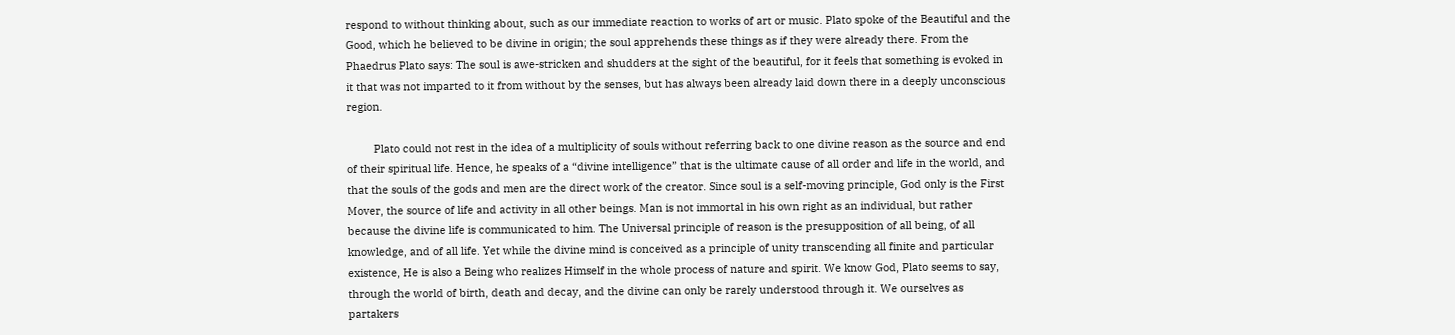respond to without thinking about, such as our immediate reaction to works of art or music. Plato spoke of the Beautiful and the Good, which he believed to be divine in origin; the soul apprehends these things as if they were already there. From the Phaedrus Plato says: The soul is awe-stricken and shudders at the sight of the beautiful, for it feels that something is evoked in it that was not imparted to it from without by the senses, but has always been already laid down there in a deeply unconscious region.

         Plato could not rest in the idea of a multiplicity of souls without referring back to one divine reason as the source and end of their spiritual life. Hence, he speaks of a “divine intelligence” that is the ultimate cause of all order and life in the world, and that the souls of the gods and men are the direct work of the creator. Since soul is a self-moving principle, God only is the First Mover, the source of life and activity in all other beings. Man is not immortal in his own right as an individual, but rather because the divine life is communicated to him. The Universal principle of reason is the presupposition of all being, of all knowledge, and of all life. Yet while the divine mind is conceived as a principle of unity transcending all finite and particular existence, He is also a Being who realizes Himself in the whole process of nature and spirit. We know God, Plato seems to say, through the world of birth, death and decay, and the divine can only be rarely understood through it. We ourselves as partakers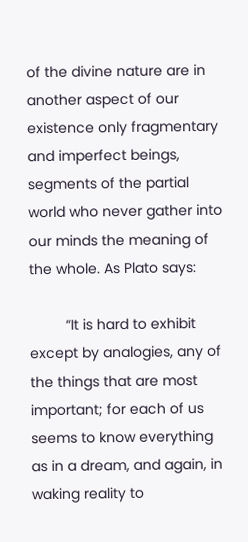of the divine nature are in another aspect of our existence only fragmentary and imperfect beings, segments of the partial world who never gather into our minds the meaning of the whole. As Plato says:

         “It is hard to exhibit except by analogies, any of the things that are most important; for each of us seems to know everything as in a dream, and again, in waking reality to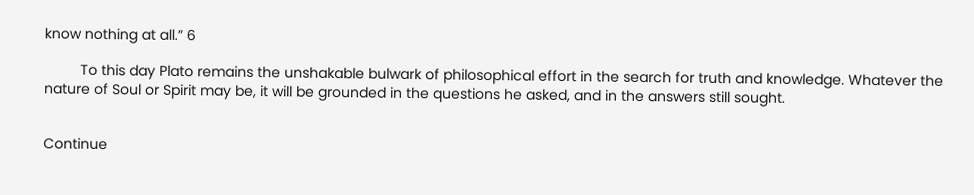know nothing at all.” 6

         To this day Plato remains the unshakable bulwark of philosophical effort in the search for truth and knowledge. Whatever the nature of Soul or Spirit may be, it will be grounded in the questions he asked, and in the answers still sought.


Continue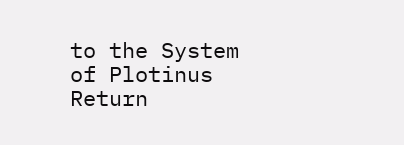to the System of Plotinus
Return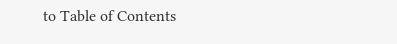to Table of Contents